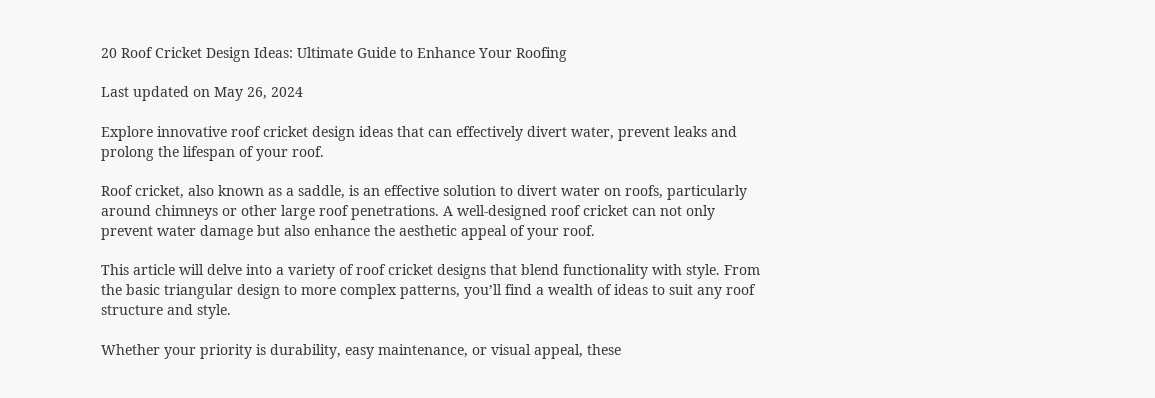20 Roof Cricket Design Ideas: Ultimate Guide to Enhance Your Roofing

Last updated on May 26, 2024

Explore innovative roof cricket design ideas that can effectively divert water, prevent leaks and prolong the lifespan of your roof.

Roof cricket, also known as a saddle, is an effective solution to divert water on roofs, particularly around chimneys or other large roof penetrations. A well-designed roof cricket can not only prevent water damage but also enhance the aesthetic appeal of your roof.

This article will delve into a variety of roof cricket designs that blend functionality with style. From the basic triangular design to more complex patterns, you’ll find a wealth of ideas to suit any roof structure and style.

Whether your priority is durability, easy maintenance, or visual appeal, these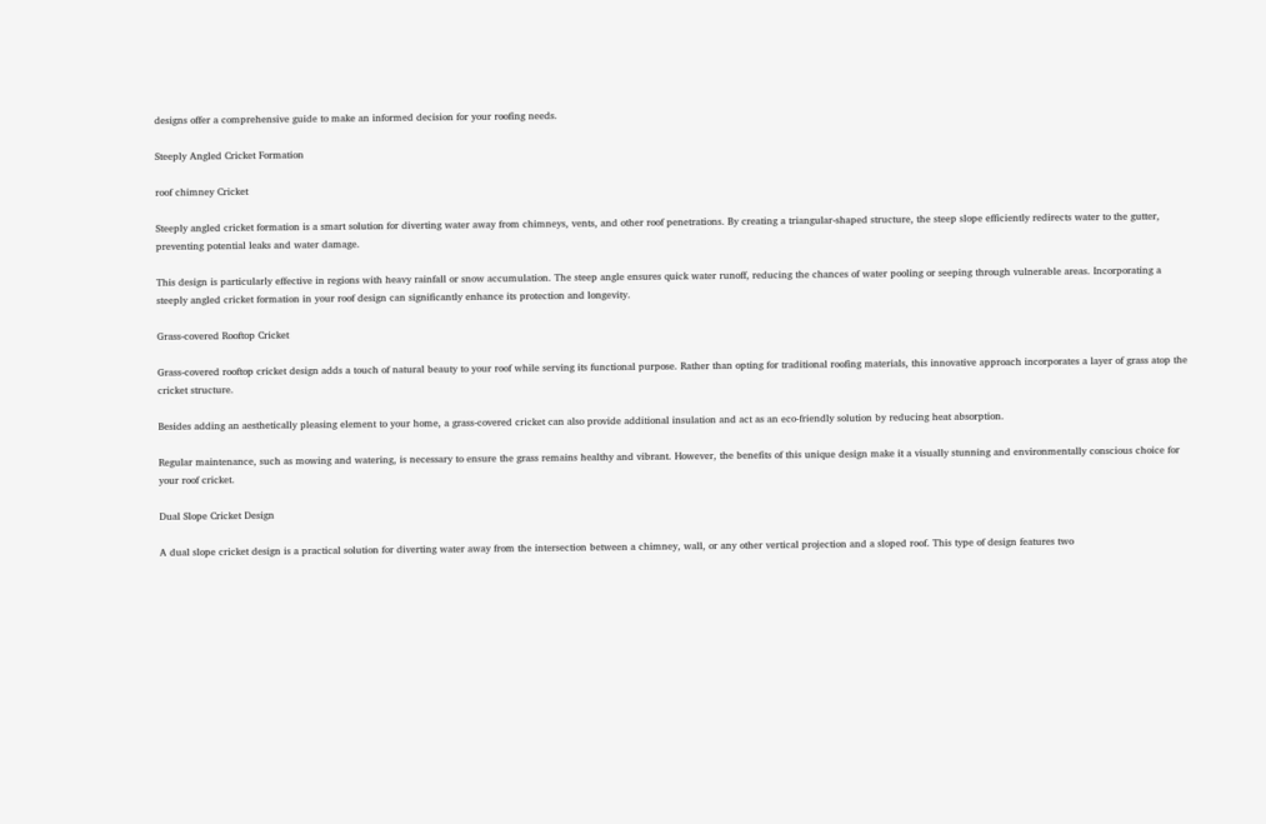designs offer a comprehensive guide to make an informed decision for your roofing needs.

Steeply Angled Cricket Formation

roof chimney Cricket

Steeply angled cricket formation is a smart solution for diverting water away from chimneys, vents, and other roof penetrations. By creating a triangular-shaped structure, the steep slope efficiently redirects water to the gutter, preventing potential leaks and water damage.

This design is particularly effective in regions with heavy rainfall or snow accumulation. The steep angle ensures quick water runoff, reducing the chances of water pooling or seeping through vulnerable areas. Incorporating a steeply angled cricket formation in your roof design can significantly enhance its protection and longevity.

Grass-covered Rooftop Cricket

Grass-covered rooftop cricket design adds a touch of natural beauty to your roof while serving its functional purpose. Rather than opting for traditional roofing materials, this innovative approach incorporates a layer of grass atop the cricket structure.

Besides adding an aesthetically pleasing element to your home, a grass-covered cricket can also provide additional insulation and act as an eco-friendly solution by reducing heat absorption.

Regular maintenance, such as mowing and watering, is necessary to ensure the grass remains healthy and vibrant. However, the benefits of this unique design make it a visually stunning and environmentally conscious choice for your roof cricket.

Dual Slope Cricket Design

A dual slope cricket design is a practical solution for diverting water away from the intersection between a chimney, wall, or any other vertical projection and a sloped roof. This type of design features two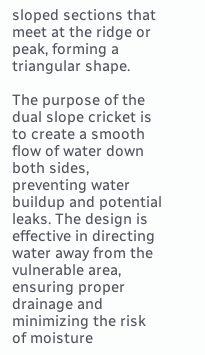sloped sections that meet at the ridge or peak, forming a triangular shape.

The purpose of the dual slope cricket is to create a smooth flow of water down both sides, preventing water buildup and potential leaks. The design is effective in directing water away from the vulnerable area, ensuring proper drainage and minimizing the risk of moisture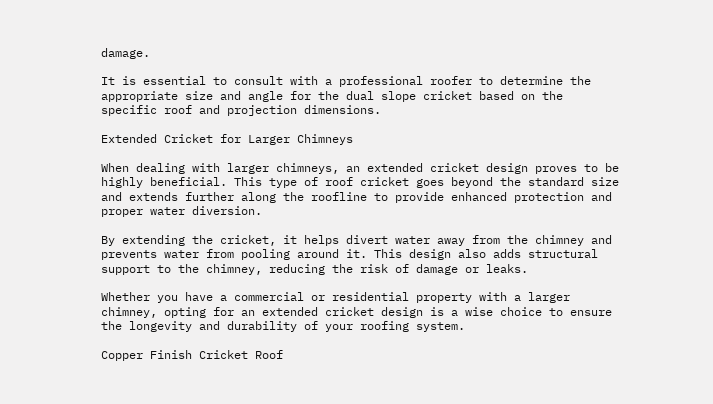damage.

It is essential to consult with a professional roofer to determine the appropriate size and angle for the dual slope cricket based on the specific roof and projection dimensions.

Extended Cricket for Larger Chimneys

When dealing with larger chimneys, an extended cricket design proves to be highly beneficial. This type of roof cricket goes beyond the standard size and extends further along the roofline to provide enhanced protection and proper water diversion.

By extending the cricket, it helps divert water away from the chimney and prevents water from pooling around it. This design also adds structural support to the chimney, reducing the risk of damage or leaks.

Whether you have a commercial or residential property with a larger chimney, opting for an extended cricket design is a wise choice to ensure the longevity and durability of your roofing system.

Copper Finish Cricket Roof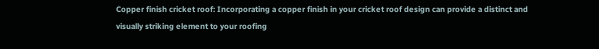Copper finish cricket roof: Incorporating a copper finish in your cricket roof design can provide a distinct and visually striking element to your roofing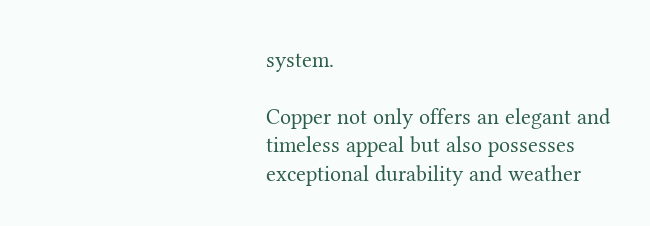system.

Copper not only offers an elegant and timeless appeal but also possesses exceptional durability and weather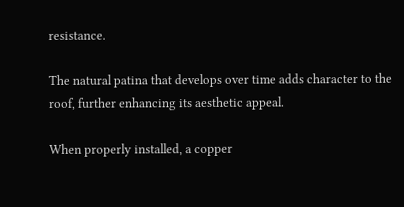resistance.

The natural patina that develops over time adds character to the roof, further enhancing its aesthetic appeal.

When properly installed, a copper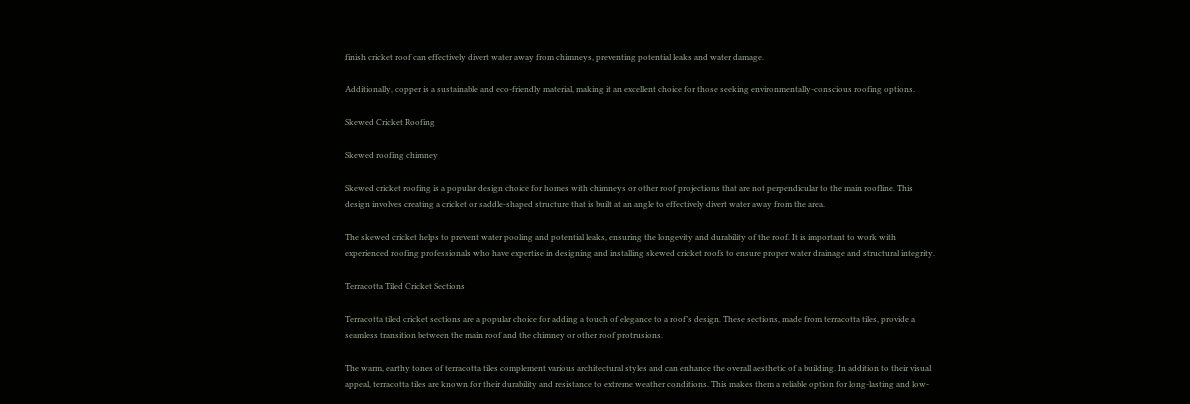finish cricket roof can effectively divert water away from chimneys, preventing potential leaks and water damage.

Additionally, copper is a sustainable and eco-friendly material, making it an excellent choice for those seeking environmentally-conscious roofing options.

Skewed Cricket Roofing

Skewed roofing chimney

Skewed cricket roofing is a popular design choice for homes with chimneys or other roof projections that are not perpendicular to the main roofline. This design involves creating a cricket or saddle-shaped structure that is built at an angle to effectively divert water away from the area.

The skewed cricket helps to prevent water pooling and potential leaks, ensuring the longevity and durability of the roof. It is important to work with experienced roofing professionals who have expertise in designing and installing skewed cricket roofs to ensure proper water drainage and structural integrity.

Terracotta Tiled Cricket Sections

Terracotta tiled cricket sections are a popular choice for adding a touch of elegance to a roof’s design. These sections, made from terracotta tiles, provide a seamless transition between the main roof and the chimney or other roof protrusions.

The warm, earthy tones of terracotta tiles complement various architectural styles and can enhance the overall aesthetic of a building. In addition to their visual appeal, terracotta tiles are known for their durability and resistance to extreme weather conditions. This makes them a reliable option for long-lasting and low-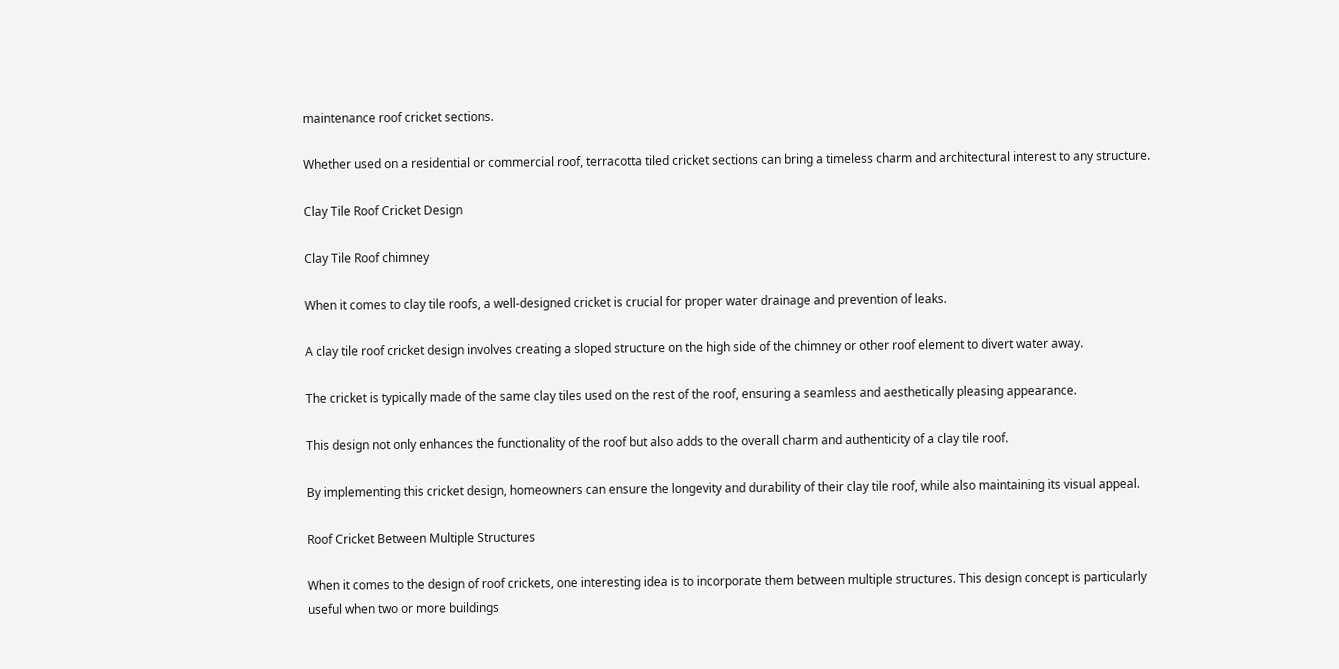maintenance roof cricket sections.

Whether used on a residential or commercial roof, terracotta tiled cricket sections can bring a timeless charm and architectural interest to any structure.

Clay Tile Roof Cricket Design

Clay Tile Roof chimney

When it comes to clay tile roofs, a well-designed cricket is crucial for proper water drainage and prevention of leaks.

A clay tile roof cricket design involves creating a sloped structure on the high side of the chimney or other roof element to divert water away.

The cricket is typically made of the same clay tiles used on the rest of the roof, ensuring a seamless and aesthetically pleasing appearance.

This design not only enhances the functionality of the roof but also adds to the overall charm and authenticity of a clay tile roof.

By implementing this cricket design, homeowners can ensure the longevity and durability of their clay tile roof, while also maintaining its visual appeal.

Roof Cricket Between Multiple Structures

When it comes to the design of roof crickets, one interesting idea is to incorporate them between multiple structures. This design concept is particularly useful when two or more buildings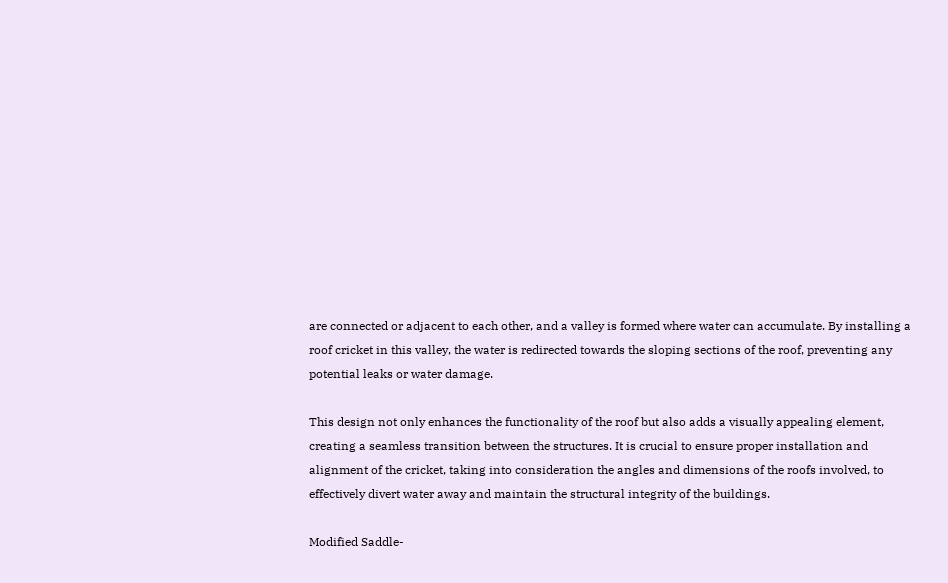are connected or adjacent to each other, and a valley is formed where water can accumulate. By installing a roof cricket in this valley, the water is redirected towards the sloping sections of the roof, preventing any potential leaks or water damage.

This design not only enhances the functionality of the roof but also adds a visually appealing element, creating a seamless transition between the structures. It is crucial to ensure proper installation and alignment of the cricket, taking into consideration the angles and dimensions of the roofs involved, to effectively divert water away and maintain the structural integrity of the buildings.

Modified Saddle-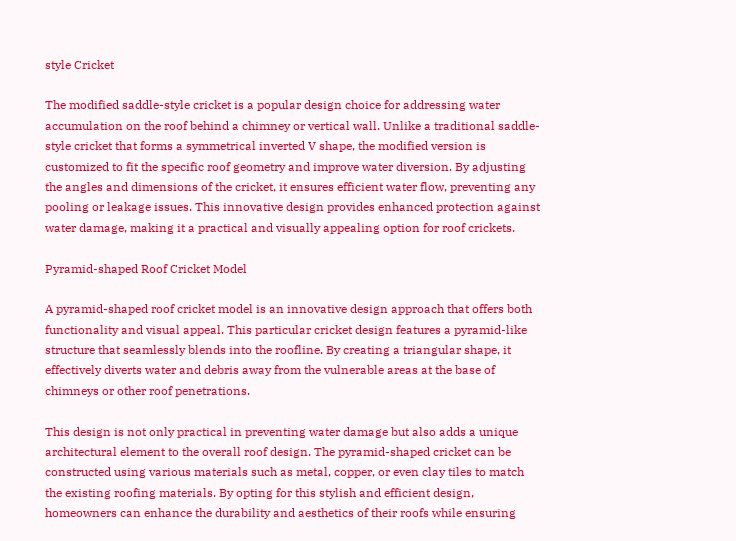style Cricket

The modified saddle-style cricket is a popular design choice for addressing water accumulation on the roof behind a chimney or vertical wall. Unlike a traditional saddle-style cricket that forms a symmetrical inverted V shape, the modified version is customized to fit the specific roof geometry and improve water diversion. By adjusting the angles and dimensions of the cricket, it ensures efficient water flow, preventing any pooling or leakage issues. This innovative design provides enhanced protection against water damage, making it a practical and visually appealing option for roof crickets.

Pyramid-shaped Roof Cricket Model

A pyramid-shaped roof cricket model is an innovative design approach that offers both functionality and visual appeal. This particular cricket design features a pyramid-like structure that seamlessly blends into the roofline. By creating a triangular shape, it effectively diverts water and debris away from the vulnerable areas at the base of chimneys or other roof penetrations.

This design is not only practical in preventing water damage but also adds a unique architectural element to the overall roof design. The pyramid-shaped cricket can be constructed using various materials such as metal, copper, or even clay tiles to match the existing roofing materials. By opting for this stylish and efficient design, homeowners can enhance the durability and aesthetics of their roofs while ensuring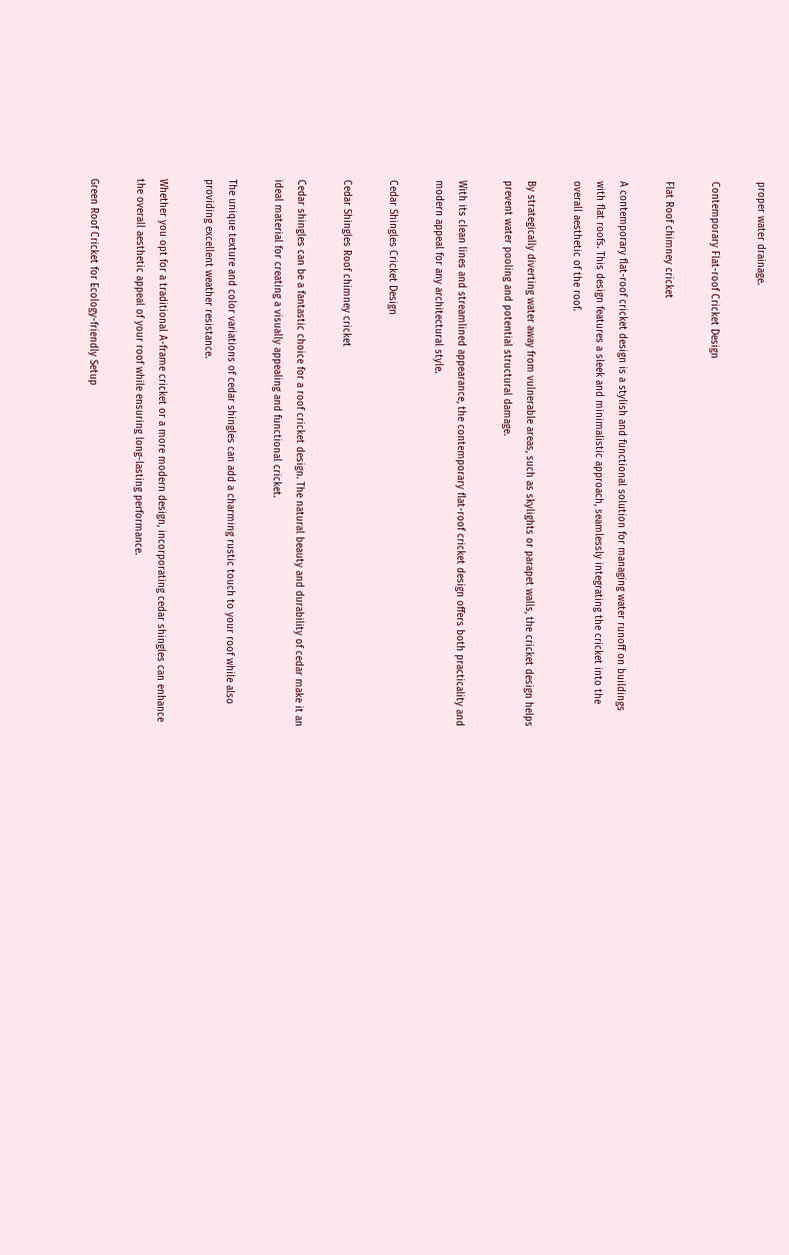proper water drainage.

Contemporary Flat-roof Cricket Design

Flat Roof chimney cricket

A contemporary flat-roof cricket design is a stylish and functional solution for managing water runoff on buildings with flat roofs. This design features a sleek and minimalistic approach, seamlessly integrating the cricket into the overall aesthetic of the roof.

By strategically diverting water away from vulnerable areas, such as skylights or parapet walls, the cricket design helps prevent water pooling and potential structural damage.

With its clean lines and streamlined appearance, the contemporary flat-roof cricket design offers both practicality and modern appeal for any architectural style.

Cedar Shingles Cricket Design

Cedar Shingles Roof chimney cricket

Cedar shingles can be a fantastic choice for a roof cricket design. The natural beauty and durability of cedar make it an ideal material for creating a visually appealing and functional cricket.

The unique texture and color variations of cedar shingles can add a charming rustic touch to your roof while also providing excellent weather resistance.

Whether you opt for a traditional A-frame cricket or a more modern design, incorporating cedar shingles can enhance the overall aesthetic appeal of your roof while ensuring long-lasting performance.

Green Roof Cricket for Ecology-friendly Setup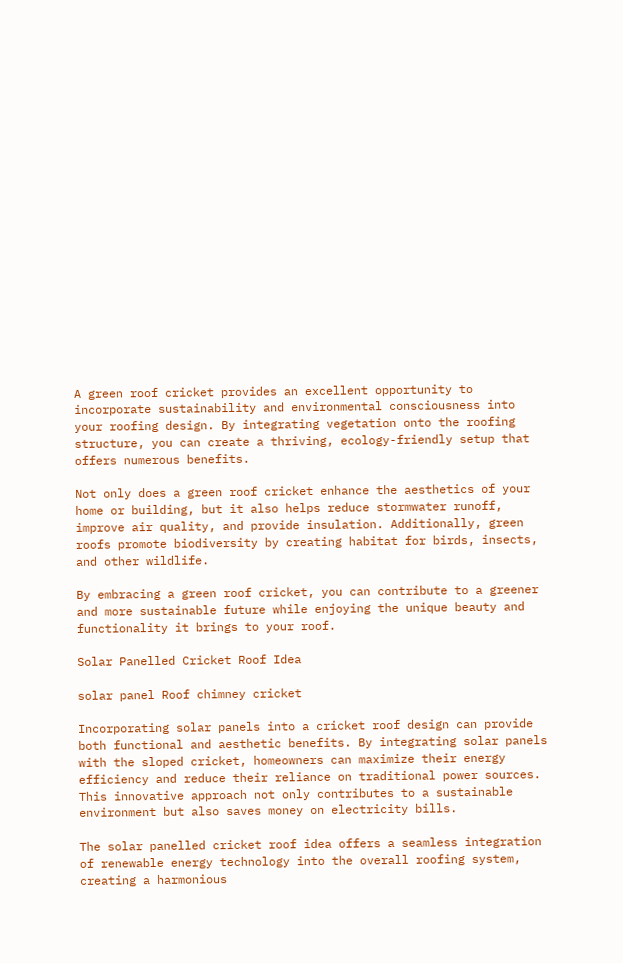A green roof cricket provides an excellent opportunity to incorporate sustainability and environmental consciousness into your roofing design. By integrating vegetation onto the roofing structure, you can create a thriving, ecology-friendly setup that offers numerous benefits.

Not only does a green roof cricket enhance the aesthetics of your home or building, but it also helps reduce stormwater runoff, improve air quality, and provide insulation. Additionally, green roofs promote biodiversity by creating habitat for birds, insects, and other wildlife.

By embracing a green roof cricket, you can contribute to a greener and more sustainable future while enjoying the unique beauty and functionality it brings to your roof.

Solar Panelled Cricket Roof Idea

solar panel Roof chimney cricket

Incorporating solar panels into a cricket roof design can provide both functional and aesthetic benefits. By integrating solar panels with the sloped cricket, homeowners can maximize their energy efficiency and reduce their reliance on traditional power sources. This innovative approach not only contributes to a sustainable environment but also saves money on electricity bills.

The solar panelled cricket roof idea offers a seamless integration of renewable energy technology into the overall roofing system, creating a harmonious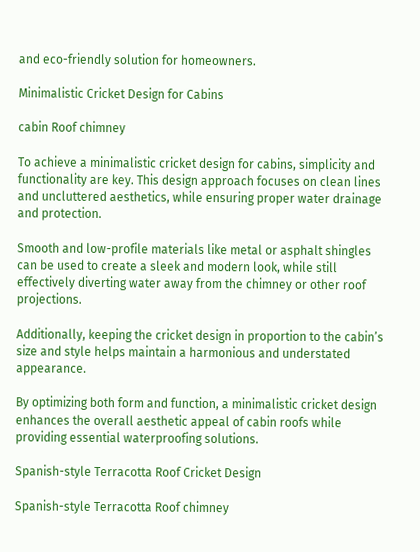and eco-friendly solution for homeowners.

Minimalistic Cricket Design for Cabins

cabin Roof chimney

To achieve a minimalistic cricket design for cabins, simplicity and functionality are key. This design approach focuses on clean lines and uncluttered aesthetics, while ensuring proper water drainage and protection.

Smooth and low-profile materials like metal or asphalt shingles can be used to create a sleek and modern look, while still effectively diverting water away from the chimney or other roof projections.

Additionally, keeping the cricket design in proportion to the cabin’s size and style helps maintain a harmonious and understated appearance.

By optimizing both form and function, a minimalistic cricket design enhances the overall aesthetic appeal of cabin roofs while providing essential waterproofing solutions.

Spanish-style Terracotta Roof Cricket Design

Spanish-style Terracotta Roof chimney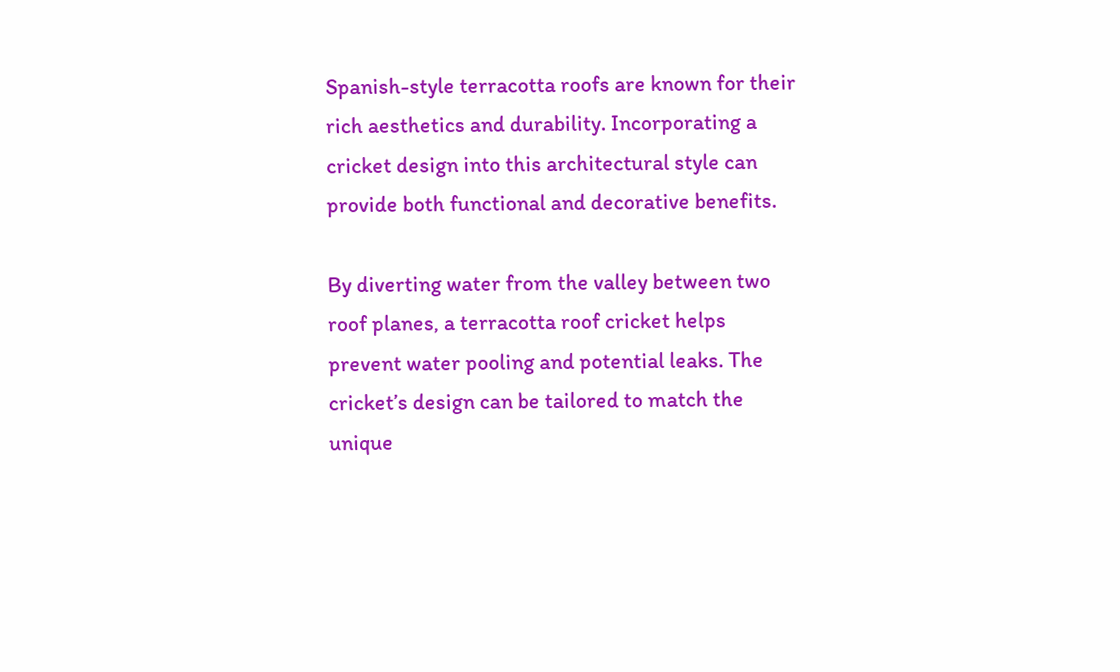Spanish-style terracotta roofs are known for their rich aesthetics and durability. Incorporating a cricket design into this architectural style can provide both functional and decorative benefits.

By diverting water from the valley between two roof planes, a terracotta roof cricket helps prevent water pooling and potential leaks. The cricket’s design can be tailored to match the unique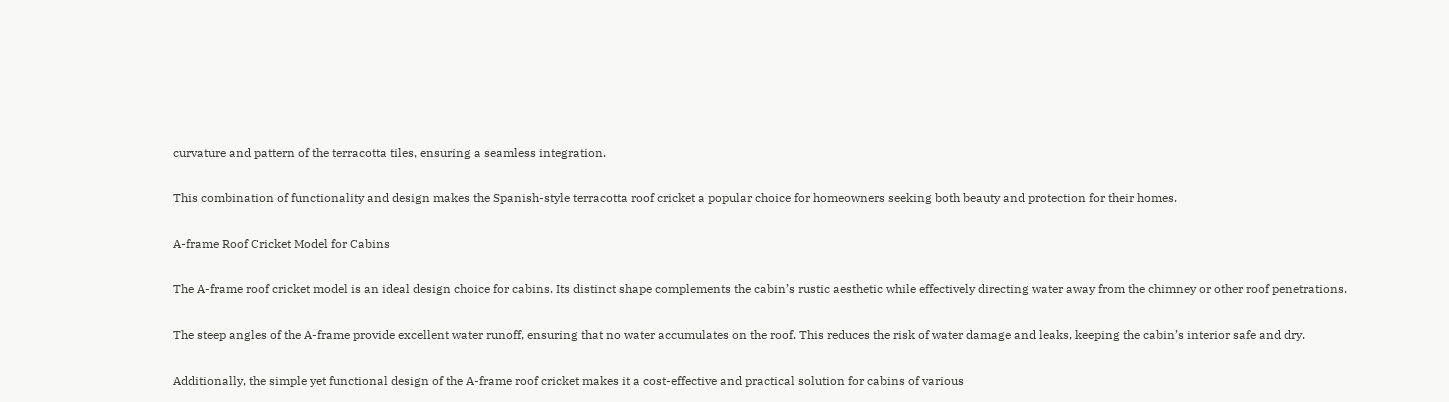curvature and pattern of the terracotta tiles, ensuring a seamless integration.

This combination of functionality and design makes the Spanish-style terracotta roof cricket a popular choice for homeowners seeking both beauty and protection for their homes.

A-frame Roof Cricket Model for Cabins

The A-frame roof cricket model is an ideal design choice for cabins. Its distinct shape complements the cabin’s rustic aesthetic while effectively directing water away from the chimney or other roof penetrations.

The steep angles of the A-frame provide excellent water runoff, ensuring that no water accumulates on the roof. This reduces the risk of water damage and leaks, keeping the cabin’s interior safe and dry.

Additionally, the simple yet functional design of the A-frame roof cricket makes it a cost-effective and practical solution for cabins of various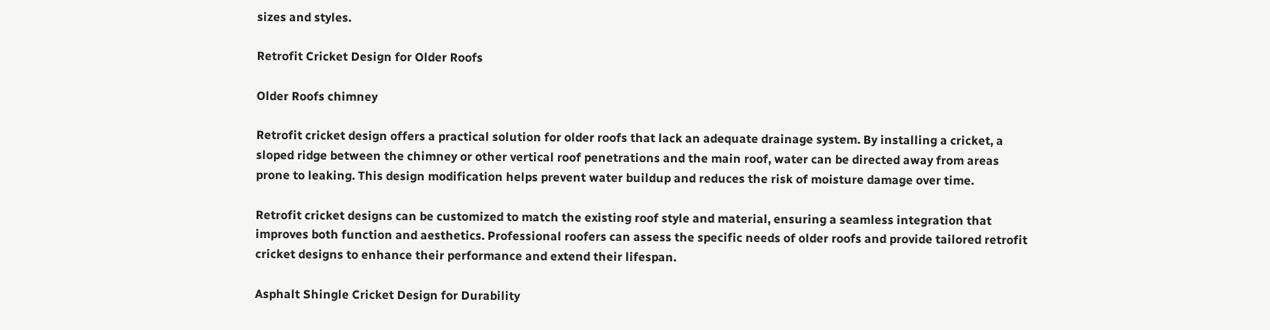sizes and styles.

Retrofit Cricket Design for Older Roofs

Older Roofs chimney

Retrofit cricket design offers a practical solution for older roofs that lack an adequate drainage system. By installing a cricket, a sloped ridge between the chimney or other vertical roof penetrations and the main roof, water can be directed away from areas prone to leaking. This design modification helps prevent water buildup and reduces the risk of moisture damage over time.

Retrofit cricket designs can be customized to match the existing roof style and material, ensuring a seamless integration that improves both function and aesthetics. Professional roofers can assess the specific needs of older roofs and provide tailored retrofit cricket designs to enhance their performance and extend their lifespan.

Asphalt Shingle Cricket Design for Durability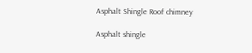Asphalt Shingle Roof chimney

Asphalt shingle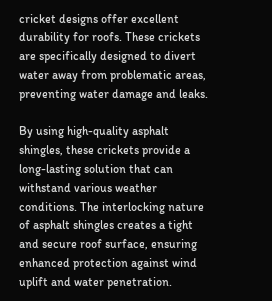cricket designs offer excellent durability for roofs. These crickets are specifically designed to divert water away from problematic areas, preventing water damage and leaks.

By using high-quality asphalt shingles, these crickets provide a long-lasting solution that can withstand various weather conditions. The interlocking nature of asphalt shingles creates a tight and secure roof surface, ensuring enhanced protection against wind uplift and water penetration.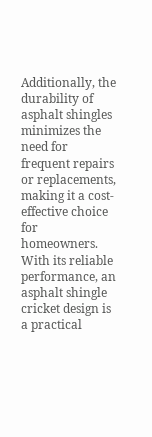Additionally, the durability of asphalt shingles minimizes the need for frequent repairs or replacements, making it a cost-effective choice for homeowners. With its reliable performance, an asphalt shingle cricket design is a practical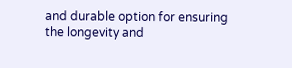and durable option for ensuring the longevity and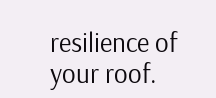resilience of your roof.